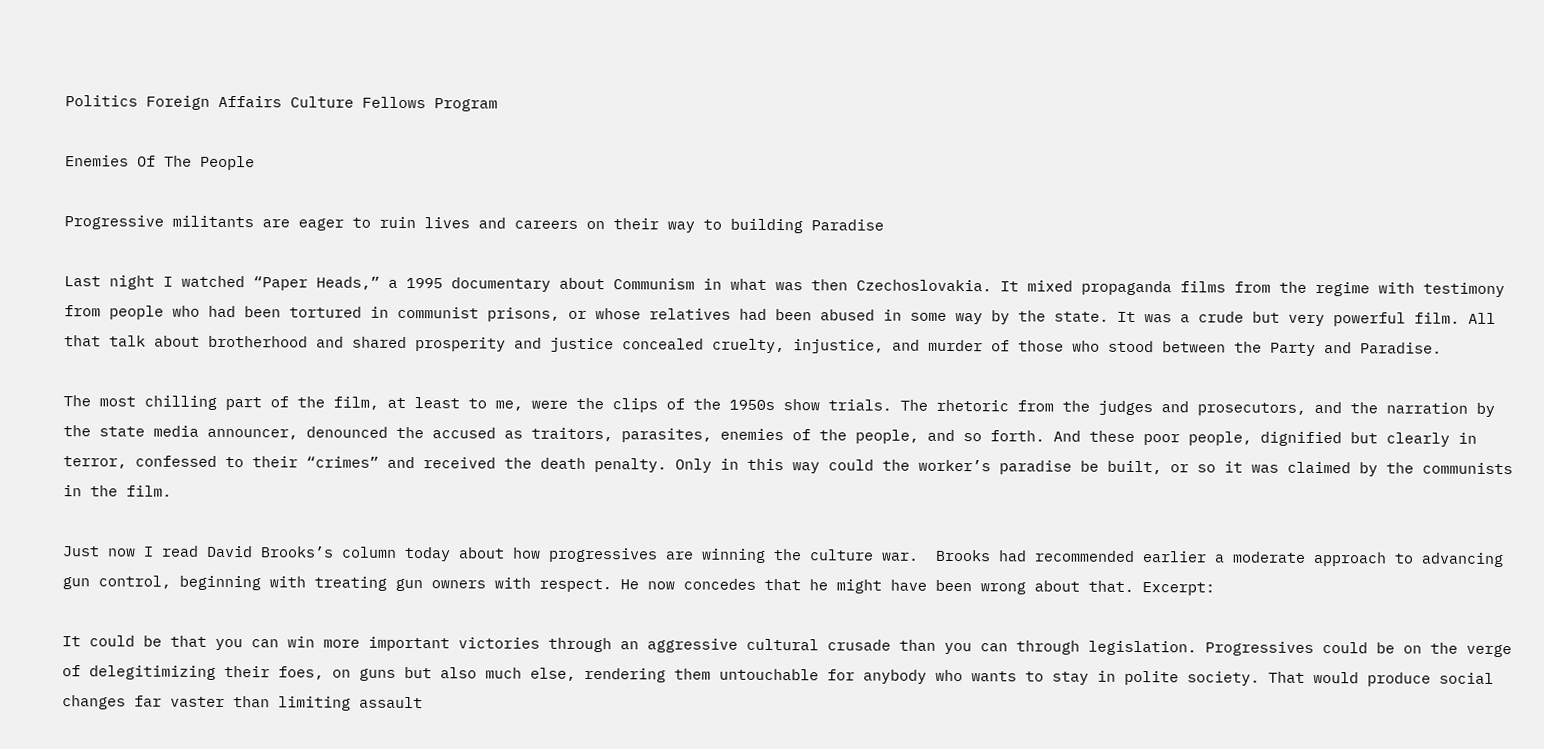Politics Foreign Affairs Culture Fellows Program

Enemies Of The People

Progressive militants are eager to ruin lives and careers on their way to building Paradise

Last night I watched “Paper Heads,” a 1995 documentary about Communism in what was then Czechoslovakia. It mixed propaganda films from the regime with testimony from people who had been tortured in communist prisons, or whose relatives had been abused in some way by the state. It was a crude but very powerful film. All that talk about brotherhood and shared prosperity and justice concealed cruelty, injustice, and murder of those who stood between the Party and Paradise.

The most chilling part of the film, at least to me, were the clips of the 1950s show trials. The rhetoric from the judges and prosecutors, and the narration by the state media announcer, denounced the accused as traitors, parasites, enemies of the people, and so forth. And these poor people, dignified but clearly in terror, confessed to their “crimes” and received the death penalty. Only in this way could the worker’s paradise be built, or so it was claimed by the communists in the film.

Just now I read David Brooks’s column today about how progressives are winning the culture war.  Brooks had recommended earlier a moderate approach to advancing gun control, beginning with treating gun owners with respect. He now concedes that he might have been wrong about that. Excerpt:

It could be that you can win more important victories through an aggressive cultural crusade than you can through legislation. Progressives could be on the verge of delegitimizing their foes, on guns but also much else, rendering them untouchable for anybody who wants to stay in polite society. That would produce social changes far vaster than limiting assault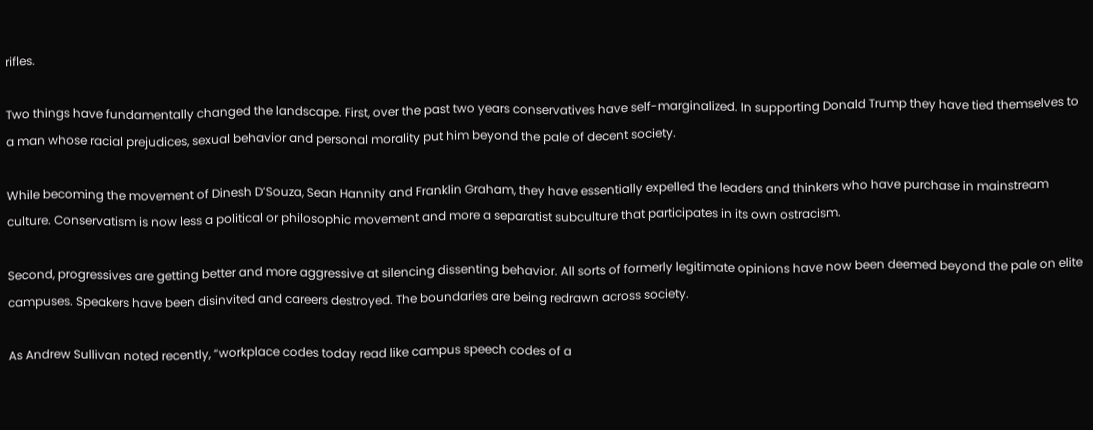rifles.

Two things have fundamentally changed the landscape. First, over the past two years conservatives have self-marginalized. In supporting Donald Trump they have tied themselves to a man whose racial prejudices, sexual behavior and personal morality put him beyond the pale of decent society.

While becoming the movement of Dinesh D’Souza, Sean Hannity and Franklin Graham, they have essentially expelled the leaders and thinkers who have purchase in mainstream culture. Conservatism is now less a political or philosophic movement and more a separatist subculture that participates in its own ostracism.

Second, progressives are getting better and more aggressive at silencing dissenting behavior. All sorts of formerly legitimate opinions have now been deemed beyond the pale on elite campuses. Speakers have been disinvited and careers destroyed. The boundaries are being redrawn across society.

As Andrew Sullivan noted recently, “workplace codes today read like campus speech codes of a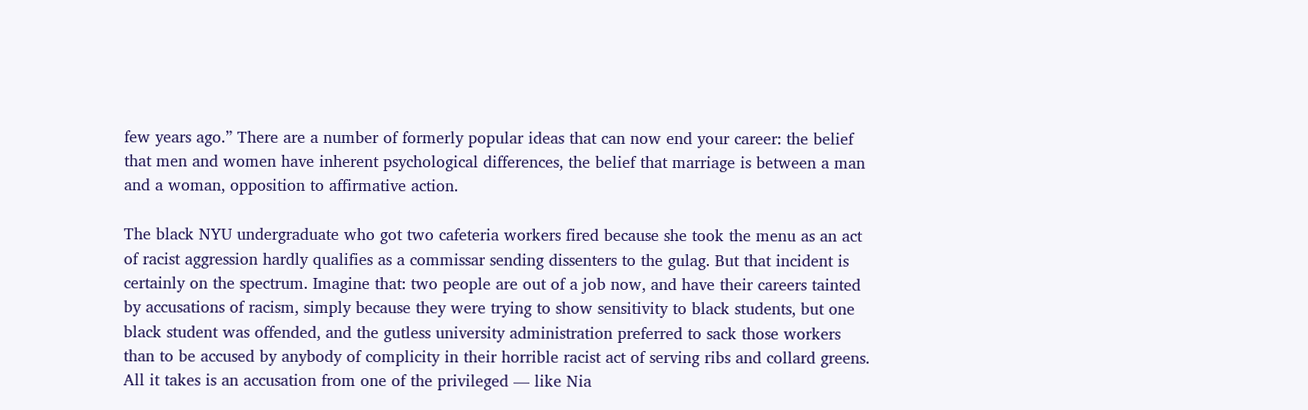few years ago.” There are a number of formerly popular ideas that can now end your career: the belief that men and women have inherent psychological differences, the belief that marriage is between a man and a woman, opposition to affirmative action.

The black NYU undergraduate who got two cafeteria workers fired because she took the menu as an act of racist aggression hardly qualifies as a commissar sending dissenters to the gulag. But that incident is certainly on the spectrum. Imagine that: two people are out of a job now, and have their careers tainted by accusations of racism, simply because they were trying to show sensitivity to black students, but one black student was offended, and the gutless university administration preferred to sack those workers than to be accused by anybody of complicity in their horrible racist act of serving ribs and collard greens. All it takes is an accusation from one of the privileged — like Nia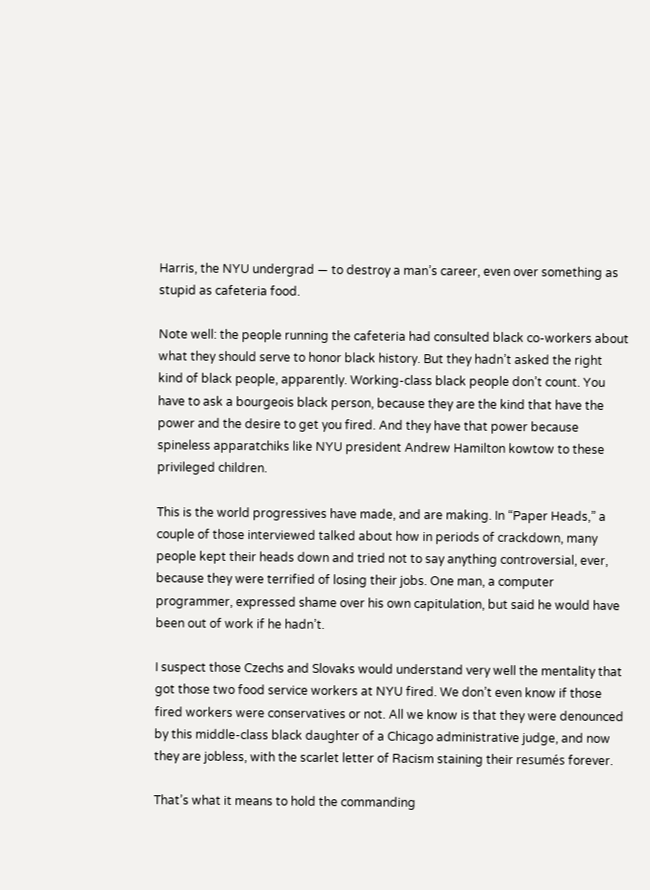Harris, the NYU undergrad — to destroy a man’s career, even over something as stupid as cafeteria food.

Note well: the people running the cafeteria had consulted black co-workers about what they should serve to honor black history. But they hadn’t asked the right kind of black people, apparently. Working-class black people don’t count. You have to ask a bourgeois black person, because they are the kind that have the power and the desire to get you fired. And they have that power because spineless apparatchiks like NYU president Andrew Hamilton kowtow to these privileged children.

This is the world progressives have made, and are making. In “Paper Heads,” a couple of those interviewed talked about how in periods of crackdown, many people kept their heads down and tried not to say anything controversial, ever, because they were terrified of losing their jobs. One man, a computer programmer, expressed shame over his own capitulation, but said he would have been out of work if he hadn’t.

I suspect those Czechs and Slovaks would understand very well the mentality that got those two food service workers at NYU fired. We don’t even know if those fired workers were conservatives or not. All we know is that they were denounced by this middle-class black daughter of a Chicago administrative judge, and now they are jobless, with the scarlet letter of Racism staining their resumés forever.

That’s what it means to hold the commanding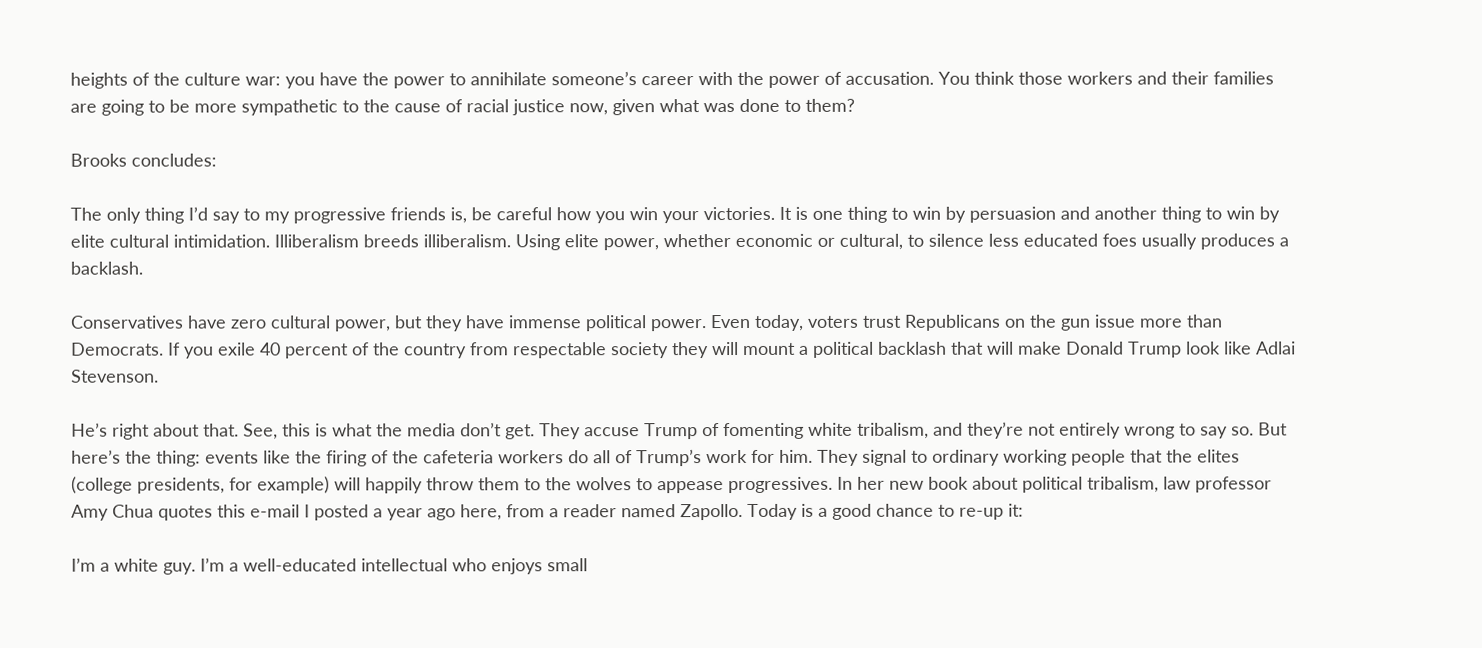heights of the culture war: you have the power to annihilate someone’s career with the power of accusation. You think those workers and their families are going to be more sympathetic to the cause of racial justice now, given what was done to them?

Brooks concludes:

The only thing I’d say to my progressive friends is, be careful how you win your victories. It is one thing to win by persuasion and another thing to win by elite cultural intimidation. Illiberalism breeds illiberalism. Using elite power, whether economic or cultural, to silence less educated foes usually produces a backlash.

Conservatives have zero cultural power, but they have immense political power. Even today, voters trust Republicans on the gun issue more than Democrats. If you exile 40 percent of the country from respectable society they will mount a political backlash that will make Donald Trump look like Adlai Stevenson.

He’s right about that. See, this is what the media don’t get. They accuse Trump of fomenting white tribalism, and they’re not entirely wrong to say so. But here’s the thing: events like the firing of the cafeteria workers do all of Trump’s work for him. They signal to ordinary working people that the elites (college presidents, for example) will happily throw them to the wolves to appease progressives. In her new book about political tribalism, law professor Amy Chua quotes this e-mail I posted a year ago here, from a reader named Zapollo. Today is a good chance to re-up it:

I’m a white guy. I’m a well-educated intellectual who enjoys small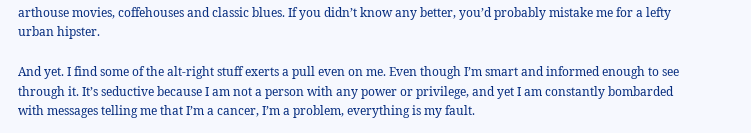arthouse movies, coffehouses and classic blues. If you didn’t know any better, you’d probably mistake me for a lefty urban hipster.

And yet. I find some of the alt-right stuff exerts a pull even on me. Even though I’m smart and informed enough to see through it. It’s seductive because I am not a person with any power or privilege, and yet I am constantly bombarded with messages telling me that I’m a cancer, I’m a problem, everything is my fault.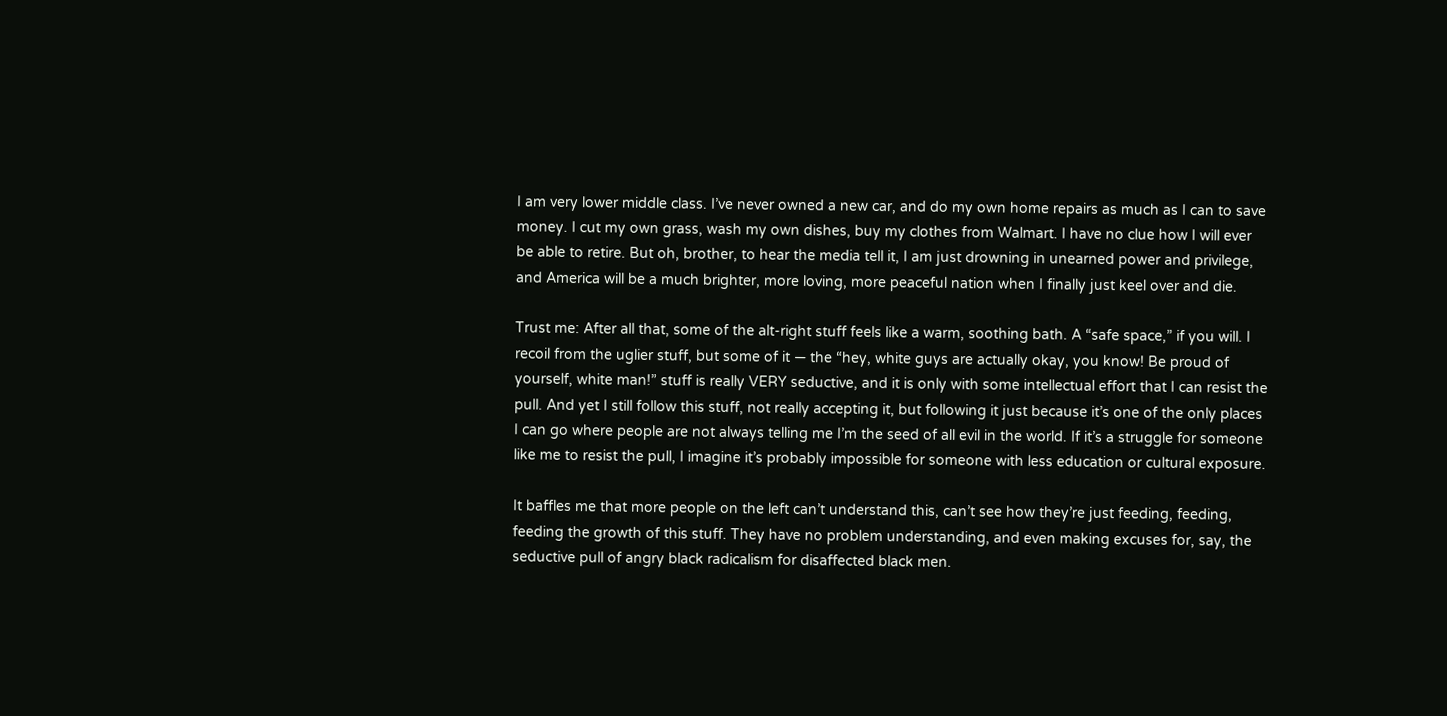I am very lower middle class. I’ve never owned a new car, and do my own home repairs as much as I can to save money. I cut my own grass, wash my own dishes, buy my clothes from Walmart. I have no clue how I will ever be able to retire. But oh, brother, to hear the media tell it, I am just drowning in unearned power and privilege, and America will be a much brighter, more loving, more peaceful nation when I finally just keel over and die.

Trust me: After all that, some of the alt-right stuff feels like a warm, soothing bath. A “safe space,” if you will. I recoil from the uglier stuff, but some of it — the “hey, white guys are actually okay, you know! Be proud of yourself, white man!” stuff is really VERY seductive, and it is only with some intellectual effort that I can resist the pull. And yet I still follow this stuff, not really accepting it, but following it just because it’s one of the only places I can go where people are not always telling me I’m the seed of all evil in the world. If it’s a struggle for someone like me to resist the pull, I imagine it’s probably impossible for someone with less education or cultural exposure.

It baffles me that more people on the left can’t understand this, can’t see how they’re just feeding, feeding, feeding the growth of this stuff. They have no problem understanding, and even making excuses for, say, the seductive pull of angry black radicalism for disaffected black men.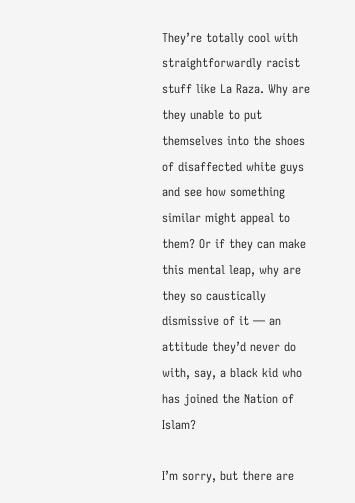They’re totally cool with straightforwardly racist stuff like La Raza. Why are they unable to put themselves into the shoes of disaffected white guys and see how something similar might appeal to them? Or if they can make this mental leap, why are they so caustically dismissive of it — an attitude they’d never do with, say, a black kid who has joined the Nation of Islam?

I’m sorry, but there are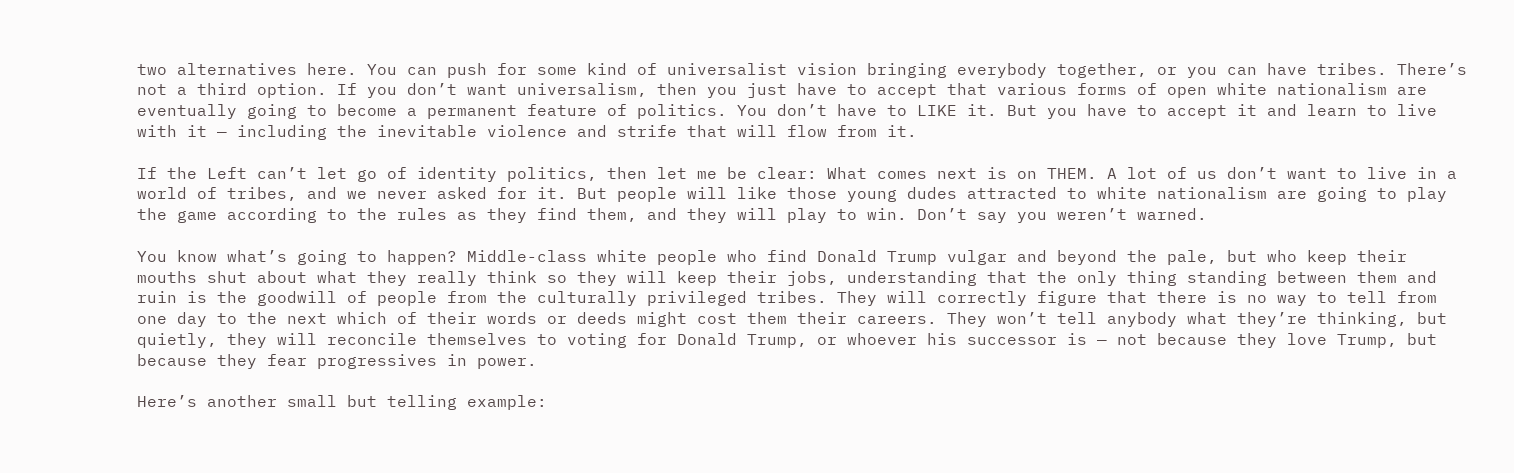two alternatives here. You can push for some kind of universalist vision bringing everybody together, or you can have tribes. There’s not a third option. If you don’t want universalism, then you just have to accept that various forms of open white nationalism are eventually going to become a permanent feature of politics. You don’t have to LIKE it. But you have to accept it and learn to live with it — including the inevitable violence and strife that will flow from it.

If the Left can’t let go of identity politics, then let me be clear: What comes next is on THEM. A lot of us don’t want to live in a world of tribes, and we never asked for it. But people will like those young dudes attracted to white nationalism are going to play the game according to the rules as they find them, and they will play to win. Don’t say you weren’t warned.

You know what’s going to happen? Middle-class white people who find Donald Trump vulgar and beyond the pale, but who keep their mouths shut about what they really think so they will keep their jobs, understanding that the only thing standing between them and ruin is the goodwill of people from the culturally privileged tribes. They will correctly figure that there is no way to tell from one day to the next which of their words or deeds might cost them their careers. They won’t tell anybody what they’re thinking, but quietly, they will reconcile themselves to voting for Donald Trump, or whoever his successor is — not because they love Trump, but because they fear progressives in power.

Here’s another small but telling example: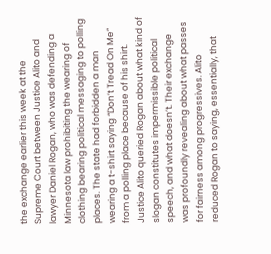the exchange earlier this week at the Supreme Court between Justice Alito and lawyer Daniel Rogan, who was defending a Minnesota law prohibiting the wearing of clothing bearing political messaging to polling places. The state had forbidden a man wearing a t-shirt saying “Don’t Tread On Me” from a polling place because of his shirt. Justice Alito queried Rogan about what kind of slogan constitutes impermissible political speech, and what doesn’t. Their exchange was profoundly revealing about what passes for fairness among progressives. Alito reduced Rogan to saying, essentially, that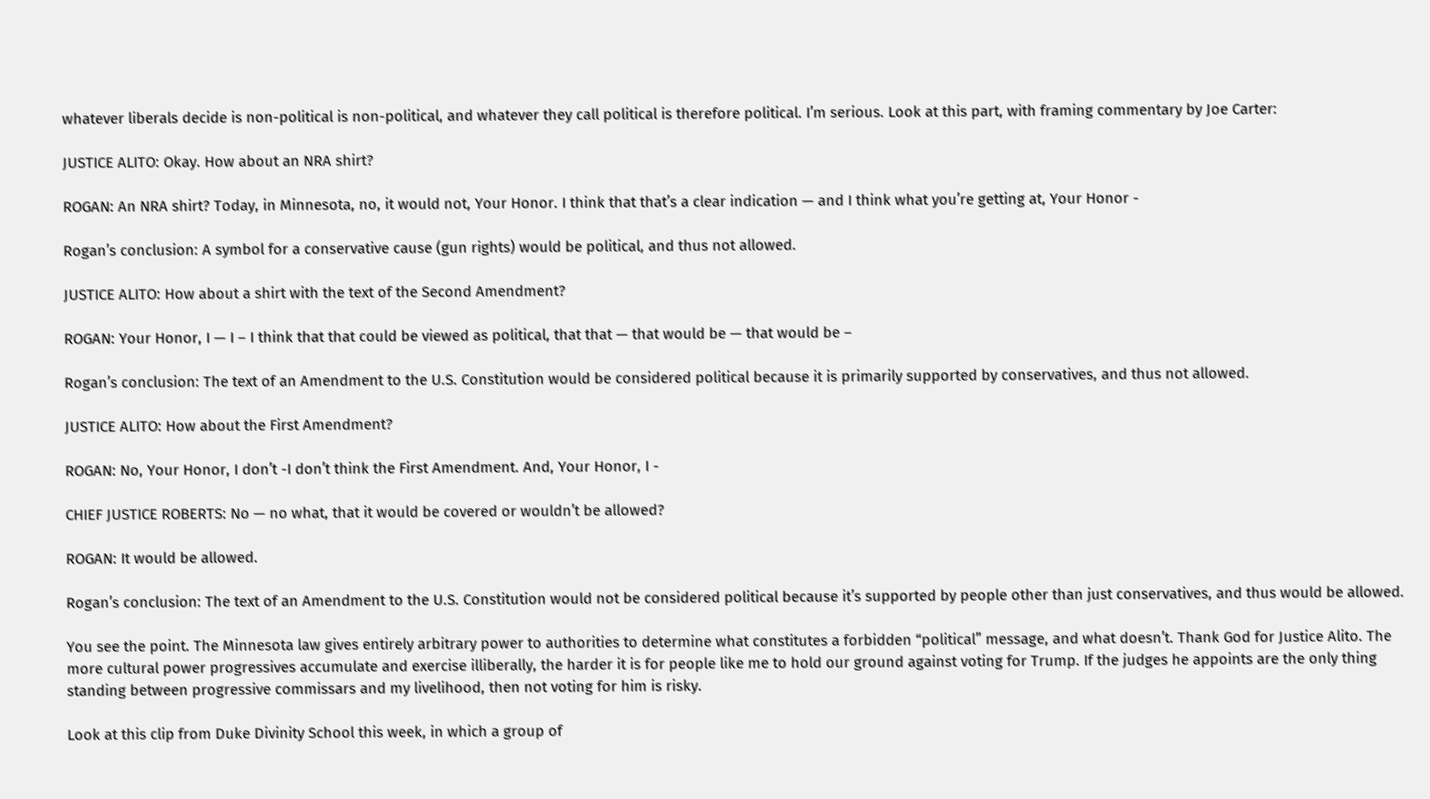whatever liberals decide is non-political is non-political, and whatever they call political is therefore political. I’m serious. Look at this part, with framing commentary by Joe Carter:

JUSTICE ALITO: Okay. How about an NRA shirt?

ROGAN: An NRA shirt? Today, in Minnesota, no, it would not, Your Honor. I think that that’s a clear indication — and I think what you’re getting at, Your Honor -

Rogan’s conclusion: A symbol for a conservative cause (gun rights) would be political, and thus not allowed.

JUSTICE ALITO: How about a shirt with the text of the Second Amendment?

ROGAN: Your Honor, I — I – I think that that could be viewed as political, that that — that would be — that would be –

Rogan’s conclusion: The text of an Amendment to the U.S. Constitution would be considered political because it is primarily supported by conservatives, and thus not allowed.

JUSTICE ALITO: How about the First Amendment?

ROGAN: No, Your Honor, I don’t -I don’t think the First Amendment. And, Your Honor, I -

CHIEF JUSTICE ROBERTS: No — no what, that it would be covered or wouldn’t be allowed?

ROGAN: It would be allowed.

Rogan’s conclusion: The text of an Amendment to the U.S. Constitution would not be considered political because it’s supported by people other than just conservatives, and thus would be allowed.

You see the point. The Minnesota law gives entirely arbitrary power to authorities to determine what constitutes a forbidden “political” message, and what doesn’t. Thank God for Justice Alito. The more cultural power progressives accumulate and exercise illiberally, the harder it is for people like me to hold our ground against voting for Trump. If the judges he appoints are the only thing standing between progressive commissars and my livelihood, then not voting for him is risky.

Look at this clip from Duke Divinity School this week, in which a group of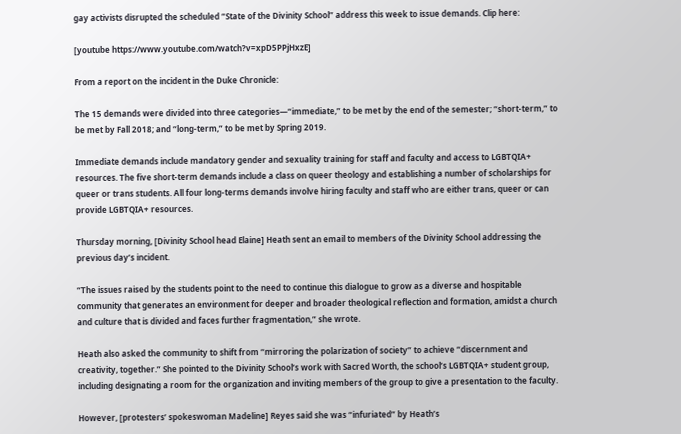gay activists disrupted the scheduled “State of the Divinity School” address this week to issue demands. Clip here:

[youtube https://www.youtube.com/watch?v=xpD5PPjHxzE]

From a report on the incident in the Duke Chronicle:

The 15 demands were divided into three categories—“immediate,” to be met by the end of the semester; “short-term,” to be met by Fall 2018; and “long-term,” to be met by Spring 2019.

Immediate demands include mandatory gender and sexuality training for staff and faculty and access to LGBTQIA+ resources. The five short-term demands include a class on queer theology and establishing a number of scholarships for queer or trans students. All four long-terms demands involve hiring faculty and staff who are either trans, queer or can provide LGBTQIA+ resources.

Thursday morning, [Divinity School head Elaine] Heath sent an email to members of the Divinity School addressing the previous day’s incident.

“The issues raised by the students point to the need to continue this dialogue to grow as a diverse and hospitable community that generates an environment for deeper and broader theological reflection and formation, amidst a church and culture that is divided and faces further fragmentation,” she wrote.

Heath also asked the community to shift from “mirroring the polarization of society” to achieve “discernment and creativity, together.” She pointed to the Divinity School’s work with Sacred Worth, the school’s LGBTQIA+ student group, including designating a room for the organization and inviting members of the group to give a presentation to the faculty.

However, [protesters’ spokeswoman Madeline] Reyes said she was “infuriated” by Heath’s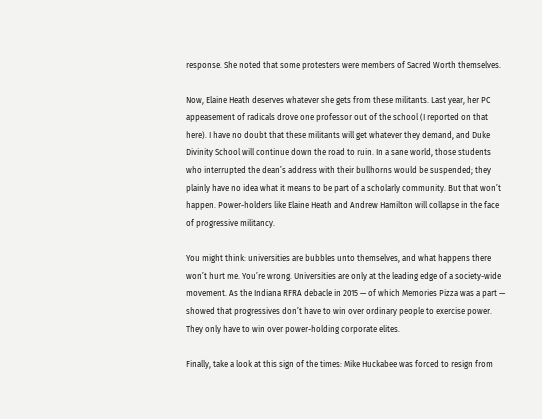response. She noted that some protesters were members of Sacred Worth themselves.

Now, Elaine Heath deserves whatever she gets from these militants. Last year, her PC appeasement of radicals drove one professor out of the school (I reported on that here). I have no doubt that these militants will get whatever they demand, and Duke Divinity School will continue down the road to ruin. In a sane world, those students who interrupted the dean’s address with their bullhorns would be suspended; they plainly have no idea what it means to be part of a scholarly community. But that won’t happen. Power-holders like Elaine Heath and Andrew Hamilton will collapse in the face of progressive militancy.

You might think: universities are bubbles unto themselves, and what happens there won’t hurt me. You’re wrong. Universities are only at the leading edge of a society-wide movement. As the Indiana RFRA debacle in 2015 — of which Memories Pizza was a part — showed that progressives don’t have to win over ordinary people to exercise power. They only have to win over power-holding corporate elites.

Finally, take a look at this sign of the times: Mike Huckabee was forced to resign from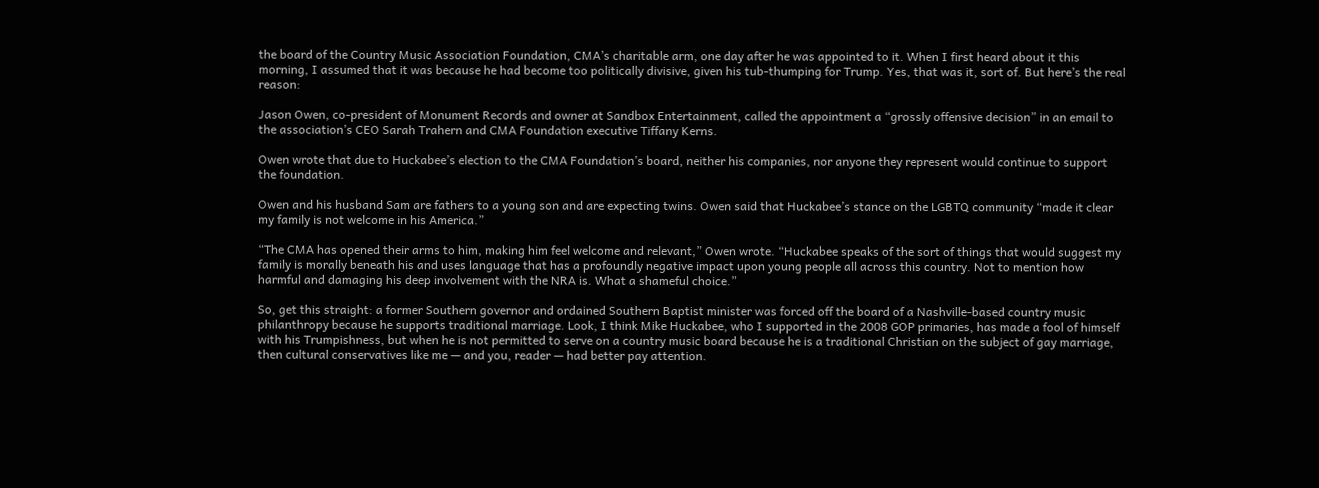the board of the Country Music Association Foundation, CMA’s charitable arm, one day after he was appointed to it. When I first heard about it this morning, I assumed that it was because he had become too politically divisive, given his tub-thumping for Trump. Yes, that was it, sort of. But here’s the real reason:

Jason Owen, co-president of Monument Records and owner at Sandbox Entertainment, called the appointment a “grossly offensive decision” in an email to the association’s CEO Sarah Trahern and CMA Foundation executive Tiffany Kerns.

Owen wrote that due to Huckabee’s election to the CMA Foundation’s board, neither his companies, nor anyone they represent would continue to support the foundation.

Owen and his husband Sam are fathers to a young son and are expecting twins. Owen said that Huckabee’s stance on the LGBTQ community “made it clear my family is not welcome in his America.”

“The CMA has opened their arms to him, making him feel welcome and relevant,” Owen wrote. “Huckabee speaks of the sort of things that would suggest my family is morally beneath his and uses language that has a profoundly negative impact upon young people all across this country. Not to mention how harmful and damaging his deep involvement with the NRA is. What a shameful choice.”

So, get this straight: a former Southern governor and ordained Southern Baptist minister was forced off the board of a Nashville-based country music philanthropy because he supports traditional marriage. Look, I think Mike Huckabee, who I supported in the 2008 GOP primaries, has made a fool of himself with his Trumpishness, but when he is not permitted to serve on a country music board because he is a traditional Christian on the subject of gay marriage, then cultural conservatives like me — and you, reader — had better pay attention.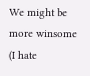We might be more winsome (I hate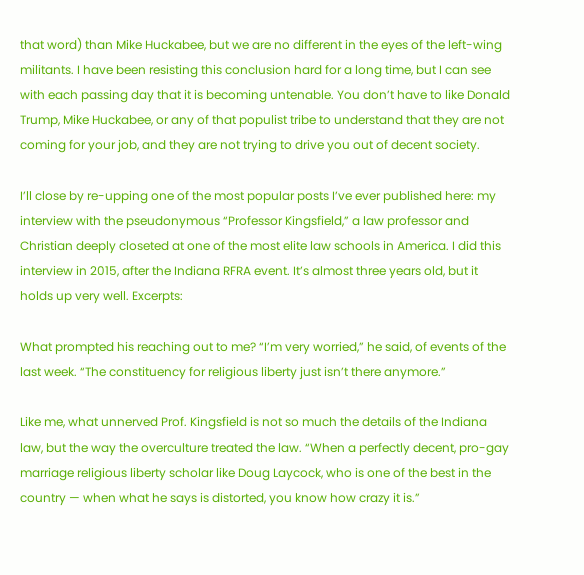that word) than Mike Huckabee, but we are no different in the eyes of the left-wing militants. I have been resisting this conclusion hard for a long time, but I can see with each passing day that it is becoming untenable. You don’t have to like Donald Trump, Mike Huckabee, or any of that populist tribe to understand that they are not coming for your job, and they are not trying to drive you out of decent society.

I’ll close by re-upping one of the most popular posts I’ve ever published here: my interview with the pseudonymous “Professor Kingsfield,” a law professor and Christian deeply closeted at one of the most elite law schools in America. I did this interview in 2015, after the Indiana RFRA event. It’s almost three years old, but it holds up very well. Excerpts:

What prompted his reaching out to me? “I’m very worried,” he said, of events of the last week. “The constituency for religious liberty just isn’t there anymore.”

Like me, what unnerved Prof. Kingsfield is not so much the details of the Indiana law, but the way the overculture treated the law. “When a perfectly decent, pro-gay marriage religious liberty scholar like Doug Laycock, who is one of the best in the country — when what he says is distorted, you know how crazy it is.”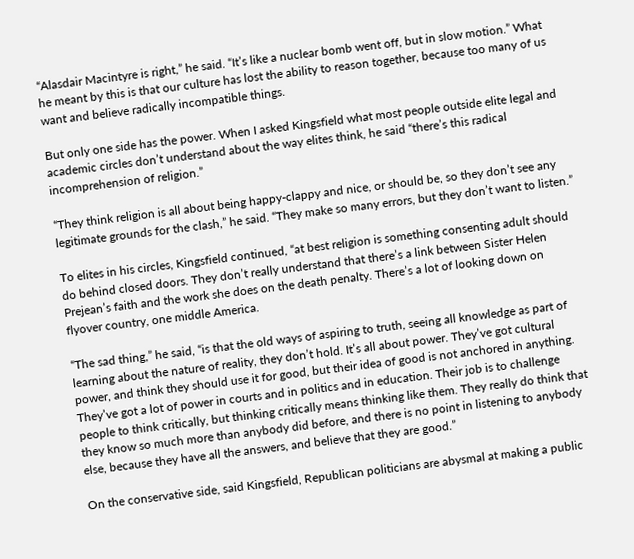“Alasdair Macintyre is right,” he said. “It’s like a nuclear bomb went off, but in slow motion.” What he meant by this is that our culture has lost the ability to reason together, because too many of us want and believe radically incompatible things.

But only one side has the power. When I asked Kingsfield what most people outside elite legal and academic circles don’t understand about the way elites think, he said “there’s this radical incomprehension of religion.”

“They think religion is all about being happy-clappy and nice, or should be, so they don’t see any legitimate grounds for the clash,” he said. “They make so many errors, but they don’t want to listen.”

To elites in his circles, Kingsfield continued, “at best religion is something consenting adult should do behind closed doors. They don’t really understand that there’s a link between Sister Helen Prejean’s faith and the work she does on the death penalty. There’s a lot of looking down on flyover country, one middle America.

“The sad thing,” he said, “is that the old ways of aspiring to truth, seeing all knowledge as part of learning about the nature of reality, they don’t hold. It’s all about power. They’ve got cultural power, and think they should use it for good, but their idea of good is not anchored in anything. They’ve got a lot of power in courts and in politics and in education. Their job is to challenge people to think critically, but thinking critically means thinking like them. They really do think that they know so much more than anybody did before, and there is no point in listening to anybody else, because they have all the answers, and believe that they are good.”

On the conservative side, said Kingsfield, Republican politicians are abysmal at making a public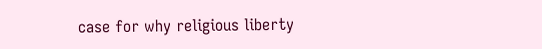case for why religious liberty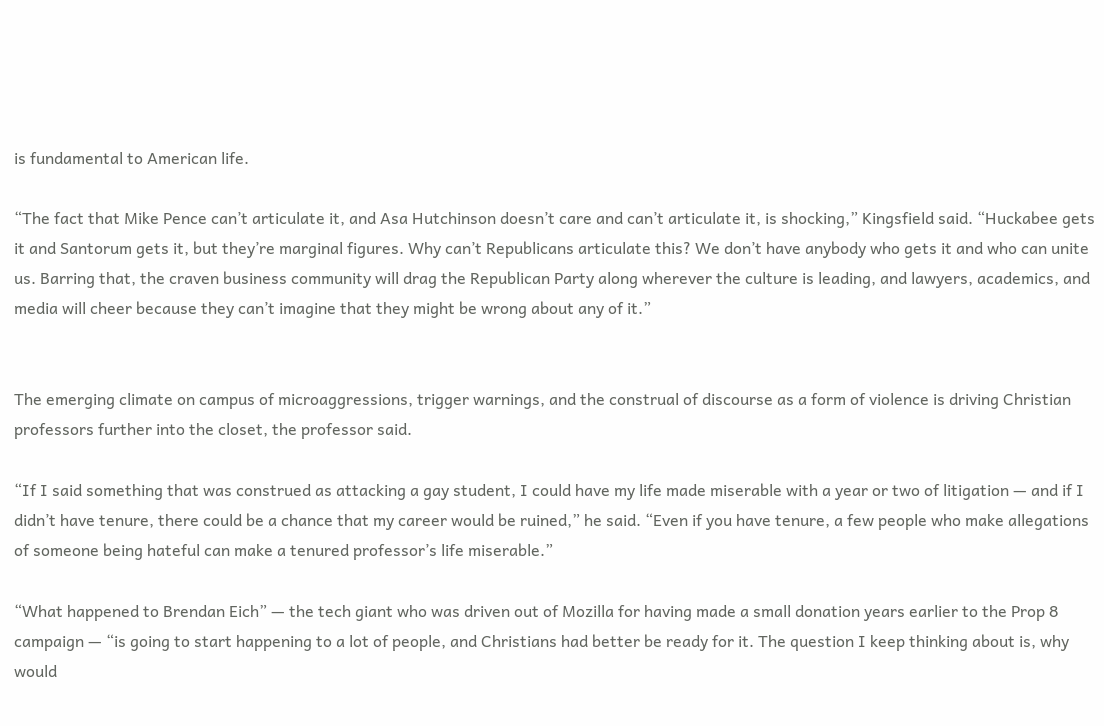is fundamental to American life.

“The fact that Mike Pence can’t articulate it, and Asa Hutchinson doesn’t care and can’t articulate it, is shocking,” Kingsfield said. “Huckabee gets it and Santorum gets it, but they’re marginal figures. Why can’t Republicans articulate this? We don’t have anybody who gets it and who can unite us. Barring that, the craven business community will drag the Republican Party along wherever the culture is leading, and lawyers, academics, and media will cheer because they can’t imagine that they might be wrong about any of it.”


The emerging climate on campus of microaggressions, trigger warnings, and the construal of discourse as a form of violence is driving Christian professors further into the closet, the professor said.

“If I said something that was construed as attacking a gay student, I could have my life made miserable with a year or two of litigation — and if I didn’t have tenure, there could be a chance that my career would be ruined,” he said. “Even if you have tenure, a few people who make allegations of someone being hateful can make a tenured professor’s life miserable.”

“What happened to Brendan Eich” — the tech giant who was driven out of Mozilla for having made a small donation years earlier to the Prop 8 campaign — “is going to start happening to a lot of people, and Christians had better be ready for it. The question I keep thinking about is, why would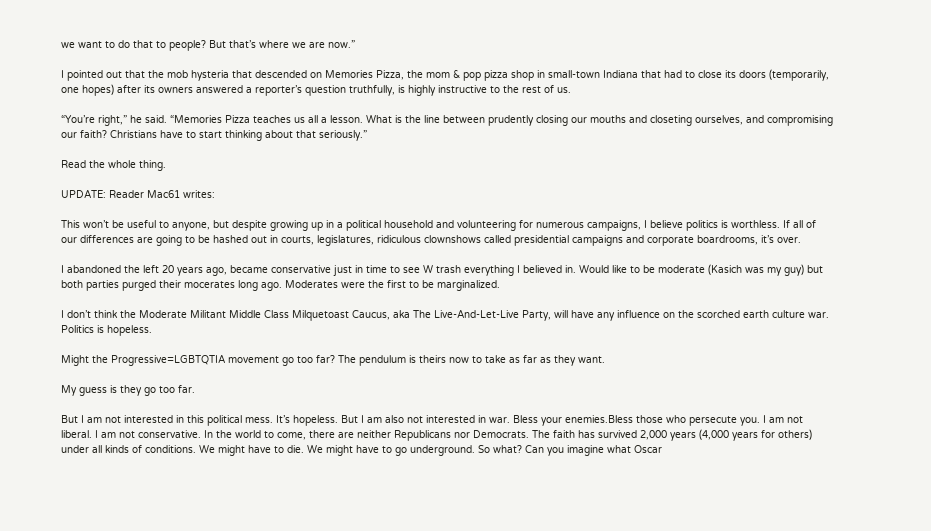we want to do that to people? But that’s where we are now.”

I pointed out that the mob hysteria that descended on Memories Pizza, the mom & pop pizza shop in small-town Indiana that had to close its doors (temporarily, one hopes) after its owners answered a reporter’s question truthfully, is highly instructive to the rest of us.

“You’re right,” he said. “Memories Pizza teaches us all a lesson. What is the line between prudently closing our mouths and closeting ourselves, and compromising our faith? Christians have to start thinking about that seriously.”

Read the whole thing.

UPDATE: Reader Mac61 writes:

This won’t be useful to anyone, but despite growing up in a political household and volunteering for numerous campaigns, I believe politics is worthless. If all of our differences are going to be hashed out in courts, legislatures, ridiculous clownshows called presidential campaigns and corporate boardrooms, it’s over.

I abandoned the left 20 years ago, became conservative just in time to see W trash everything I believed in. Would like to be moderate (Kasich was my guy) but both parties purged their mocerates long ago. Moderates were the first to be marginalized.

I don’t think the Moderate Militant Middle Class Milquetoast Caucus, aka The Live-And-Let-Live Party, will have any influence on the scorched earth culture war. Politics is hopeless.

Might the Progressive=LGBTQTIA movement go too far? The pendulum is theirs now to take as far as they want.

My guess is they go too far.

But I am not interested in this political mess. It’s hopeless. But I am also not interested in war. Bless your enemies.Bless those who persecute you. I am not liberal. I am not conservative. In the world to come, there are neither Republicans nor Democrats. The faith has survived 2,000 years (4,000 years for others) under all kinds of conditions. We might have to die. We might have to go underground. So what? Can you imagine what Oscar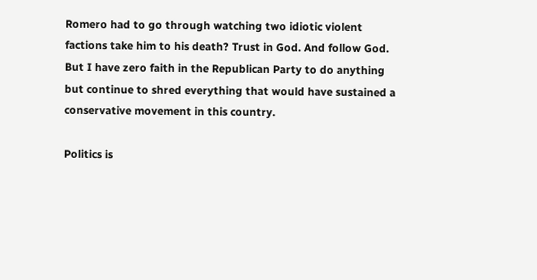Romero had to go through watching two idiotic violent factions take him to his death? Trust in God. And follow God. But I have zero faith in the Republican Party to do anything but continue to shred everything that would have sustained a conservative movement in this country.

Politics is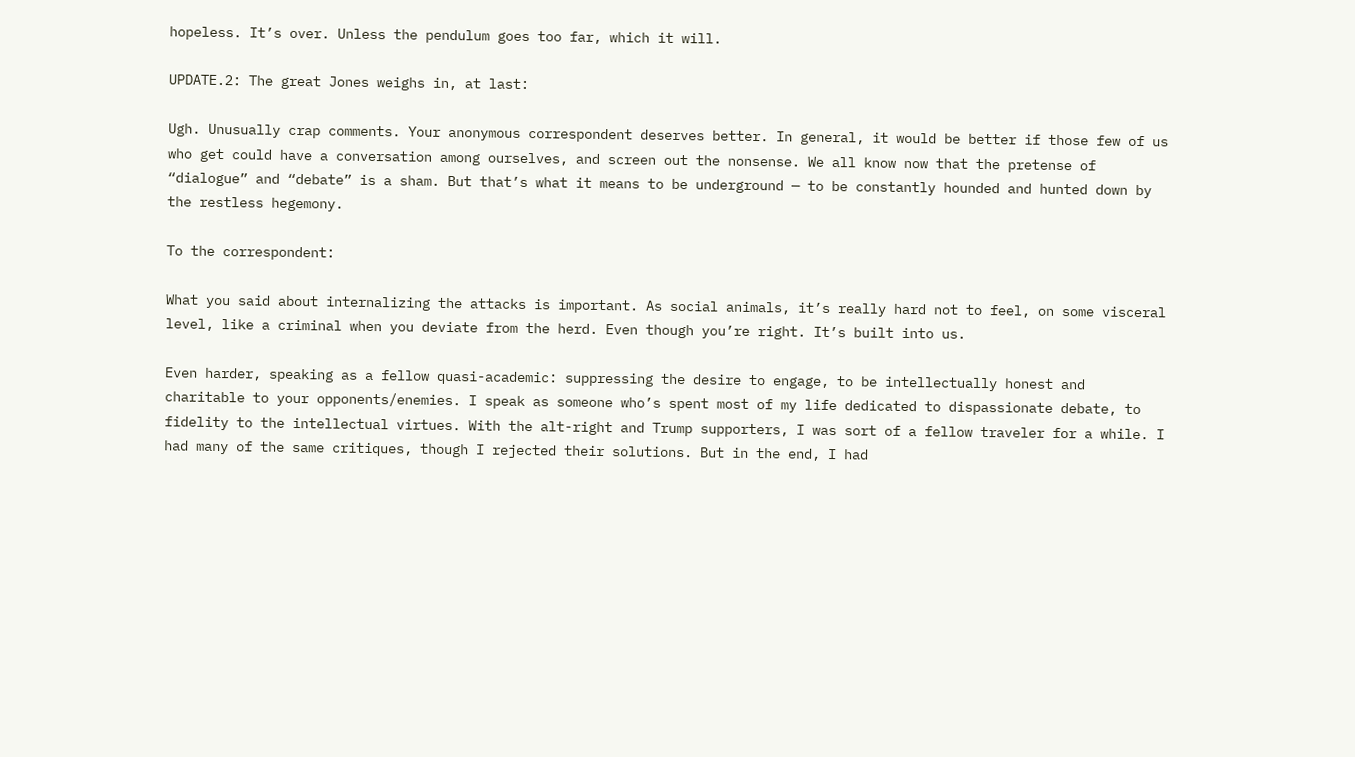hopeless. It’s over. Unless the pendulum goes too far, which it will.

UPDATE.2: The great Jones weighs in, at last:

Ugh. Unusually crap comments. Your anonymous correspondent deserves better. In general, it would be better if those few of us who get could have a conversation among ourselves, and screen out the nonsense. We all know now that the pretense of “dialogue” and “debate” is a sham. But that’s what it means to be underground — to be constantly hounded and hunted down by the restless hegemony.

To the correspondent:

What you said about internalizing the attacks is important. As social animals, it’s really hard not to feel, on some visceral level, like a criminal when you deviate from the herd. Even though you’re right. It’s built into us.

Even harder, speaking as a fellow quasi-academic: suppressing the desire to engage, to be intellectually honest and charitable to your opponents/enemies. I speak as someone who’s spent most of my life dedicated to dispassionate debate, to fidelity to the intellectual virtues. With the alt-right and Trump supporters, I was sort of a fellow traveler for a while. I had many of the same critiques, though I rejected their solutions. But in the end, I had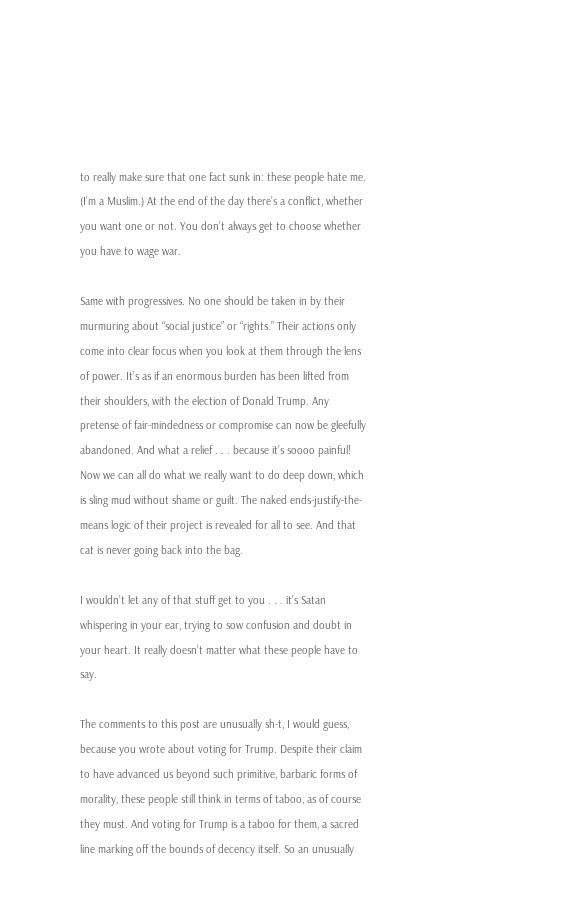to really make sure that one fact sunk in: these people hate me. (I’m a Muslim.) At the end of the day there’s a conflict, whether you want one or not. You don’t always get to choose whether you have to wage war.

Same with progressives. No one should be taken in by their murmuring about “social justice” or “rights.” Their actions only come into clear focus when you look at them through the lens of power. It’s as if an enormous burden has been lifted from their shoulders, with the election of Donald Trump. Any pretense of fair-mindedness or compromise can now be gleefully abandoned. And what a relief . . . because it’s soooo painful! Now we can all do what we really want to do deep down, which is sling mud without shame or guilt. The naked ends-justify-the-means logic of their project is revealed for all to see. And that cat is never going back into the bag.

I wouldn’t let any of that stuff get to you . . . it’s Satan whispering in your ear, trying to sow confusion and doubt in your heart. It really doesn’t matter what these people have to say.

The comments to this post are unusually sh-t, I would guess, because you wrote about voting for Trump. Despite their claim to have advanced us beyond such primitive, barbaric forms of morality, these people still think in terms of taboo, as of course they must. And voting for Trump is a taboo for them, a sacred line marking off the bounds of decency itself. So an unusually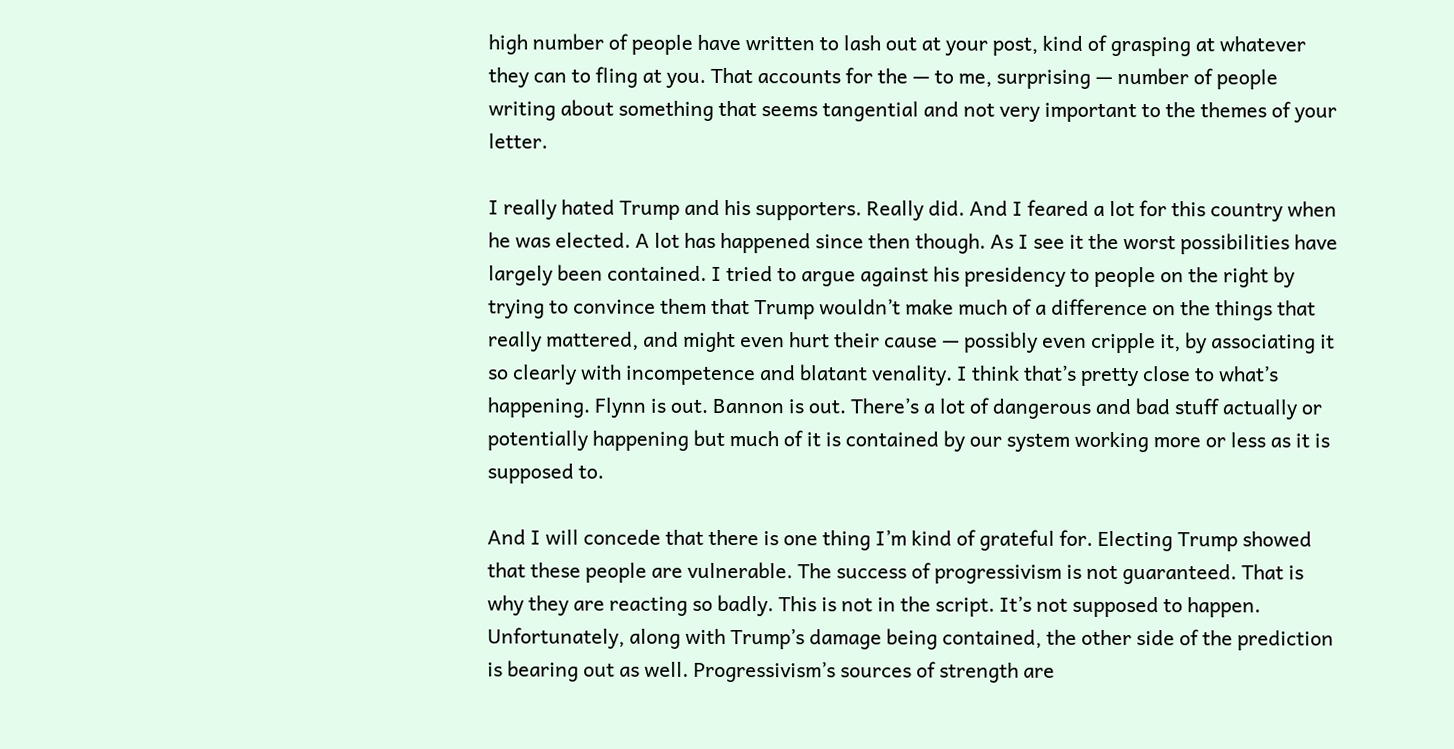high number of people have written to lash out at your post, kind of grasping at whatever they can to fling at you. That accounts for the — to me, surprising — number of people writing about something that seems tangential and not very important to the themes of your letter.

I really hated Trump and his supporters. Really did. And I feared a lot for this country when he was elected. A lot has happened since then though. As I see it the worst possibilities have largely been contained. I tried to argue against his presidency to people on the right by trying to convince them that Trump wouldn’t make much of a difference on the things that really mattered, and might even hurt their cause — possibly even cripple it, by associating it so clearly with incompetence and blatant venality. I think that’s pretty close to what’s happening. Flynn is out. Bannon is out. There’s a lot of dangerous and bad stuff actually or potentially happening but much of it is contained by our system working more or less as it is supposed to.

And I will concede that there is one thing I’m kind of grateful for. Electing Trump showed that these people are vulnerable. The success of progressivism is not guaranteed. That is why they are reacting so badly. This is not in the script. It’s not supposed to happen. Unfortunately, along with Trump’s damage being contained, the other side of the prediction is bearing out as well. Progressivism’s sources of strength are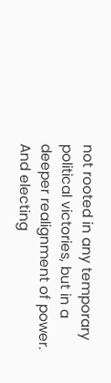not rooted in any temporary political victories, but in a deeper realignment of power. And electing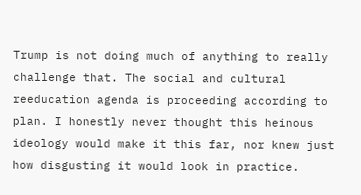Trump is not doing much of anything to really challenge that. The social and cultural reeducation agenda is proceeding according to plan. I honestly never thought this heinous ideology would make it this far, nor knew just how disgusting it would look in practice.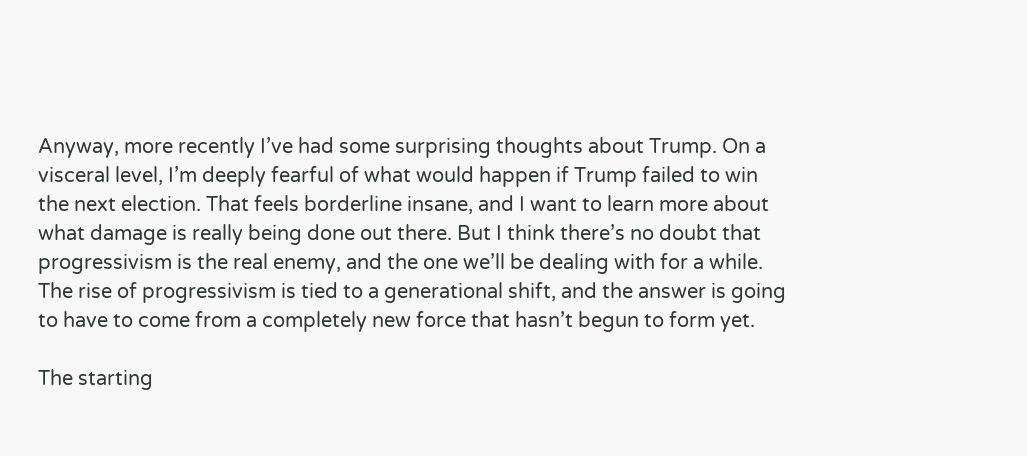Anyway, more recently I’ve had some surprising thoughts about Trump. On a visceral level, I’m deeply fearful of what would happen if Trump failed to win the next election. That feels borderline insane, and I want to learn more about what damage is really being done out there. But I think there’s no doubt that progressivism is the real enemy, and the one we’ll be dealing with for a while. The rise of progressivism is tied to a generational shift, and the answer is going to have to come from a completely new force that hasn’t begun to form yet.

The starting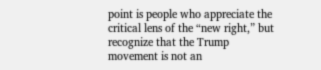point is people who appreciate the critical lens of the “new right,” but recognize that the Trump movement is not an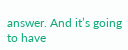answer. And it’s going to have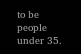to be people under 35.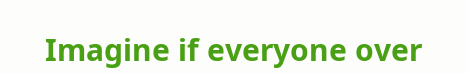Imagine if everyone over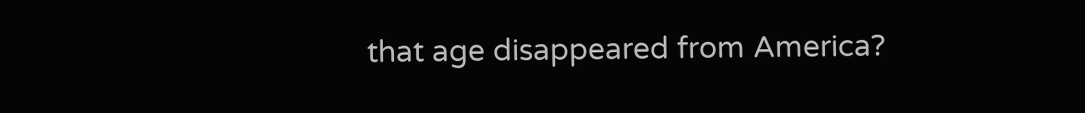that age disappeared from America?